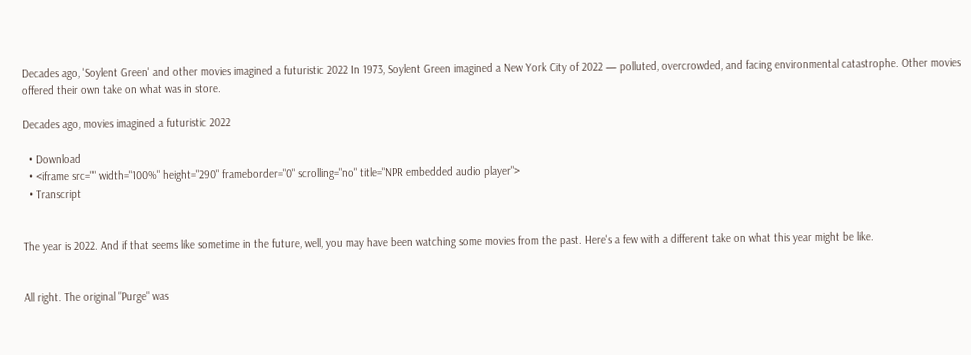Decades ago, 'Soylent Green' and other movies imagined a futuristic 2022 In 1973, Soylent Green imagined a New York City of 2022 — polluted, overcrowded, and facing environmental catastrophe. Other movies offered their own take on what was in store.

Decades ago, movies imagined a futuristic 2022

  • Download
  • <iframe src="" width="100%" height="290" frameborder="0" scrolling="no" title="NPR embedded audio player">
  • Transcript


The year is 2022. And if that seems like sometime in the future, well, you may have been watching some movies from the past. Here's a few with a different take on what this year might be like.


All right. The original "Purge" was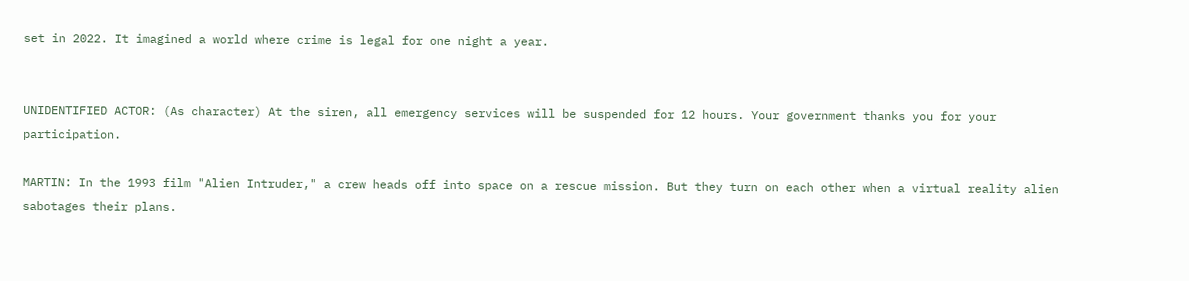set in 2022. It imagined a world where crime is legal for one night a year.


UNIDENTIFIED ACTOR: (As character) At the siren, all emergency services will be suspended for 12 hours. Your government thanks you for your participation.

MARTIN: In the 1993 film "Alien Intruder," a crew heads off into space on a rescue mission. But they turn on each other when a virtual reality alien sabotages their plans.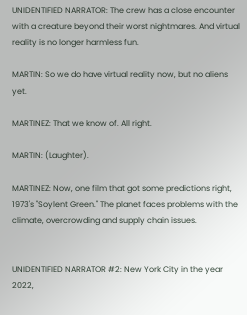UNIDENTIFIED NARRATOR: The crew has a close encounter with a creature beyond their worst nightmares. And virtual reality is no longer harmless fun.

MARTIN: So we do have virtual reality now, but no aliens yet.

MARTINEZ: That we know of. All right.

MARTIN: (Laughter).

MARTINEZ: Now, one film that got some predictions right, 1973's "Soylent Green." The planet faces problems with the climate, overcrowding and supply chain issues.


UNIDENTIFIED NARRATOR #2: New York City in the year 2022,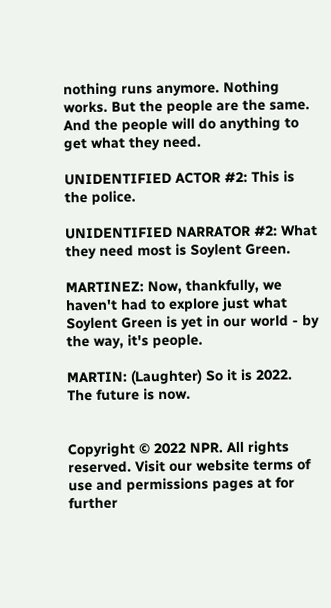nothing runs anymore. Nothing works. But the people are the same. And the people will do anything to get what they need.

UNIDENTIFIED ACTOR #2: This is the police.

UNIDENTIFIED NARRATOR #2: What they need most is Soylent Green.

MARTINEZ: Now, thankfully, we haven't had to explore just what Soylent Green is yet in our world - by the way, it's people.

MARTIN: (Laughter) So it is 2022. The future is now.


Copyright © 2022 NPR. All rights reserved. Visit our website terms of use and permissions pages at for further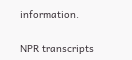information.

NPR transcripts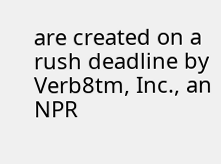are created on a rush deadline by Verb8tm, Inc., an NPR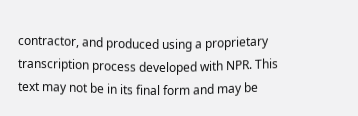contractor, and produced using a proprietary transcription process developed with NPR. This text may not be in its final form and may be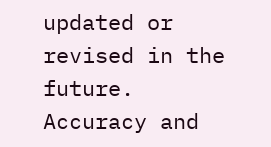updated or revised in the future. Accuracy and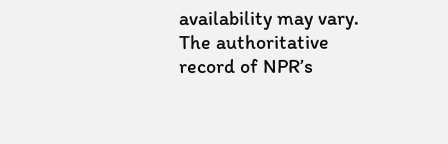availability may vary. The authoritative record of NPR’s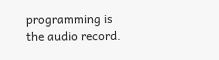programming is the audio record.